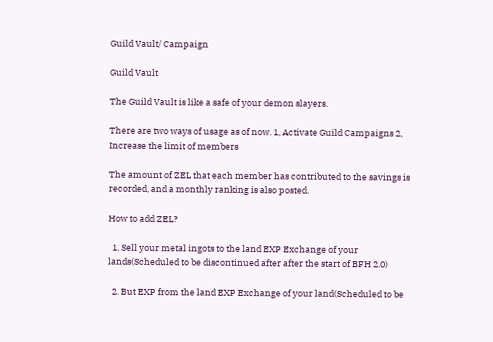Guild Vault/ Campaign

Guild Vault

The Guild Vault is like a safe of your demon slayers.

There are two ways of usage as of now. 1, Activate Guild Campaigns 2, Increase the limit of members

The amount of ZEL that each member has contributed to the savings is recorded, and a monthly ranking is also posted.

How to add ZEL?

  1. Sell your metal ingots to the land EXP Exchange of your lands(Scheduled to be discontinued after after the start of BFH 2.0)

  2. But EXP from the land EXP Exchange of your land(Scheduled to be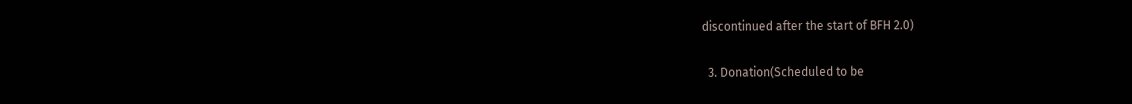discontinued after the start of BFH 2.0)

  3. Donation(Scheduled to be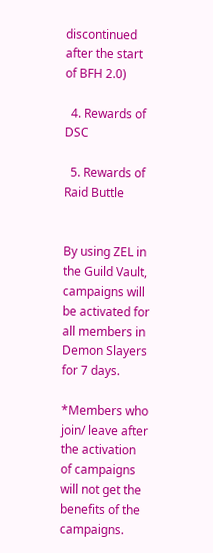discontinued after the start of BFH 2.0)

  4. Rewards of DSC

  5. Rewards of Raid Buttle


By using ZEL in the Guild Vault, campaigns will be activated for all members in Demon Slayers for 7 days.

*Members who join/ leave after the activation of campaigns will not get the benefits of the campaigns.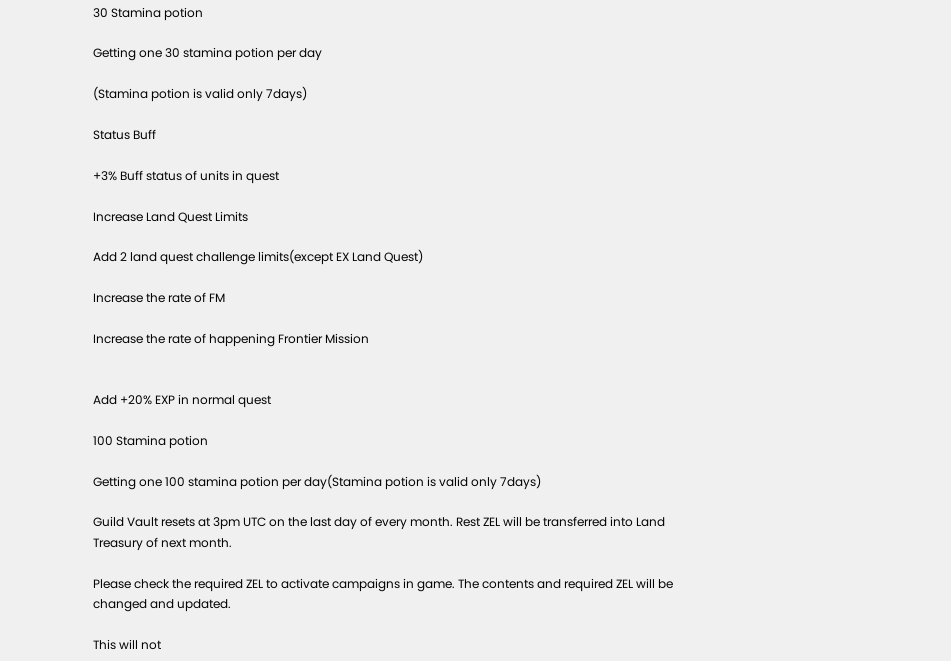30 Stamina potion

Getting one 30 stamina potion per day

(Stamina potion is valid only 7days)

Status Buff

+3% Buff status of units in quest

Increase Land Quest Limits

Add 2 land quest challenge limits(except EX Land Quest)

Increase the rate of FM

Increase the rate of happening Frontier Mission


Add +20% EXP in normal quest

100 Stamina potion

Getting one 100 stamina potion per day(Stamina potion is valid only 7days)

Guild Vault resets at 3pm UTC on the last day of every month. Rest ZEL will be transferred into Land Treasury of next month.

Please check the required ZEL to activate campaigns in game. The contents and required ZEL will be changed and updated.

This will not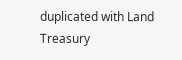duplicated with Land Treasury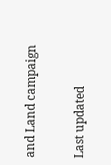and Land campaign

Last updated